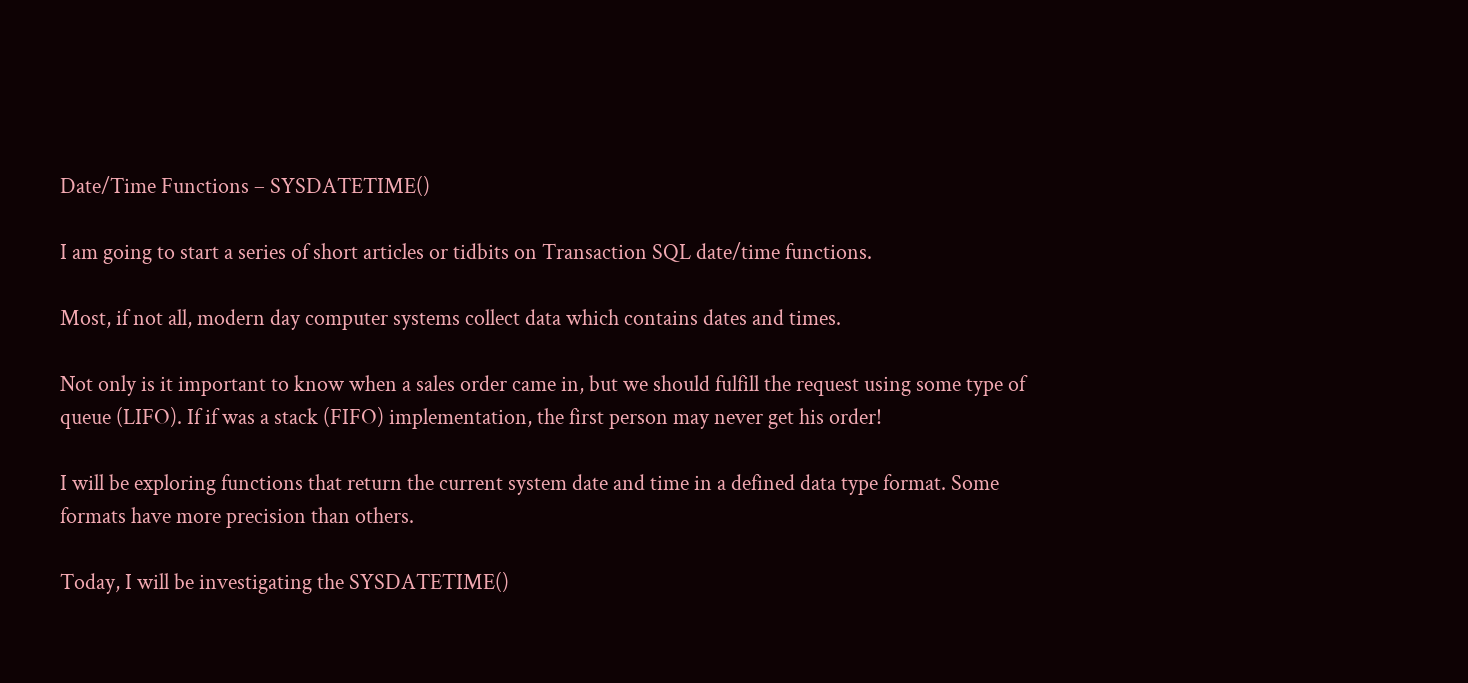Date/Time Functions – SYSDATETIME()

I am going to start a series of short articles or tidbits on Transaction SQL date/time functions.

Most, if not all, modern day computer systems collect data which contains dates and times.

Not only is it important to know when a sales order came in, but we should fulfill the request using some type of queue (LIFO). If if was a stack (FIFO) implementation, the first person may never get his order!

I will be exploring functions that return the current system date and time in a defined data type format. Some formats have more precision than others.

Today, I will be investigating the SYSDATETIME()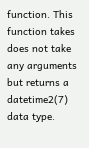function. This function takes does not take any arguments but returns a datetime2(7) data type.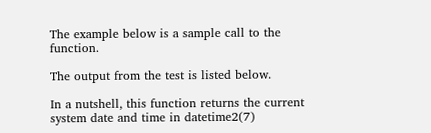The example below is a sample call to the function.

The output from the test is listed below.

In a nutshell, this function returns the current system date and time in datetime2(7)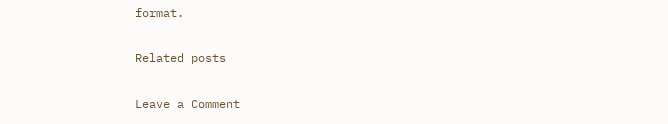format.

Related posts

Leave a Comment